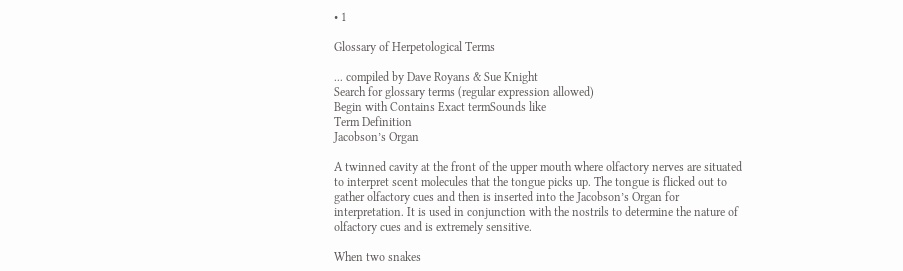• 1

Glossary of Herpetological Terms

... compiled by Dave Royans & Sue Knight
Search for glossary terms (regular expression allowed)
Begin with Contains Exact termSounds like
Term Definition
Jacobson’s Organ

A twinned cavity at the front of the upper mouth where olfactory nerves are situated to interpret scent molecules that the tongue picks up. The tongue is flicked out to gather olfactory cues and then is inserted into the Jacobson’s Organ for interpretation. It is used in conjunction with the nostrils to determine the nature of olfactory cues and is extremely sensitive.

When two snakes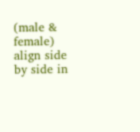(male & female) align side by side in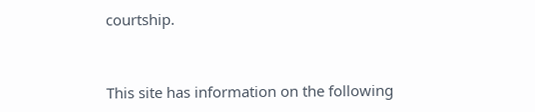courtship.


This site has information on the following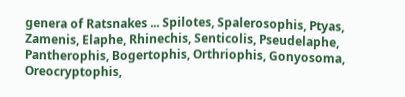genera of Ratsnakes ... Spilotes, Spalerosophis, Ptyas, Zamenis, Elaphe, Rhinechis, Senticolis, Pseudelaphe, Pantherophis, Bogertophis, Orthriophis, Gonyosoma, Oreocryptophis,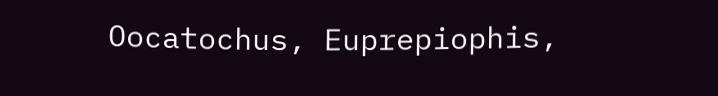Oocatochus, Euprepiophis,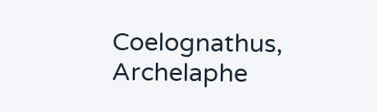Coelognathus, Archelaphe